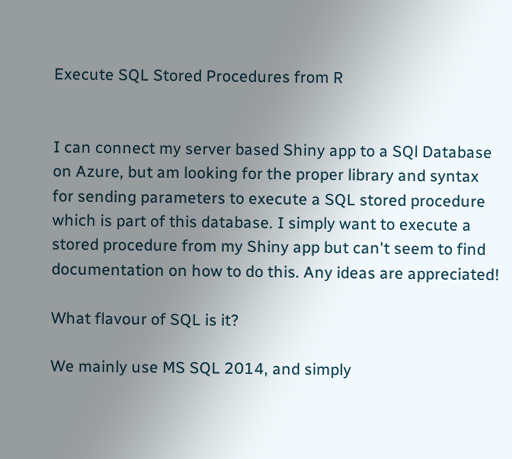Execute SQL Stored Procedures from R


I can connect my server based Shiny app to a SQl Database on Azure, but am looking for the proper library and syntax for sending parameters to execute a SQL stored procedure which is part of this database. I simply want to execute a stored procedure from my Shiny app but can't seem to find documentation on how to do this. Any ideas are appreciated!

What flavour of SQL is it?

We mainly use MS SQL 2014, and simply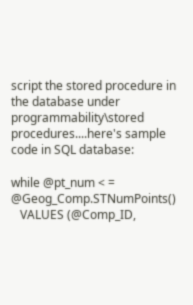script the stored procedure in the database under programmability\stored procedures....here's sample code in SQL database:

while @pt_num < = @Geog_Comp.STNumPoints()
   VALUES (@Comp_ID,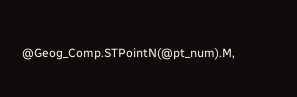@Geog_Comp.STPointN(@pt_num).M,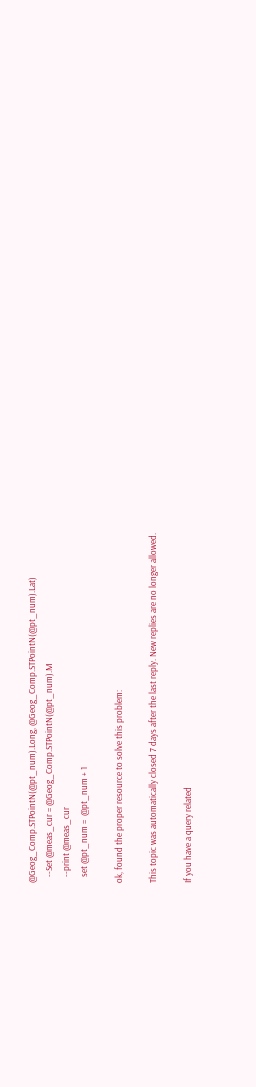@Geog_Comp.STPointN(@pt_num).Long, @Geog_Comp.STPointN(@pt_num).Lat)
   --Set @meas_cur = @Geog_Comp.STPointN(@pt_num).M
   --print @meas_cur
   set @pt_num =  @pt_num + 1

ok, found the proper resource to solve this problem:

This topic was automatically closed 7 days after the last reply. New replies are no longer allowed.

If you have a query related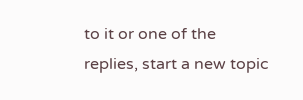to it or one of the replies, start a new topic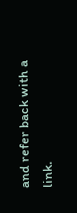and refer back with a link.